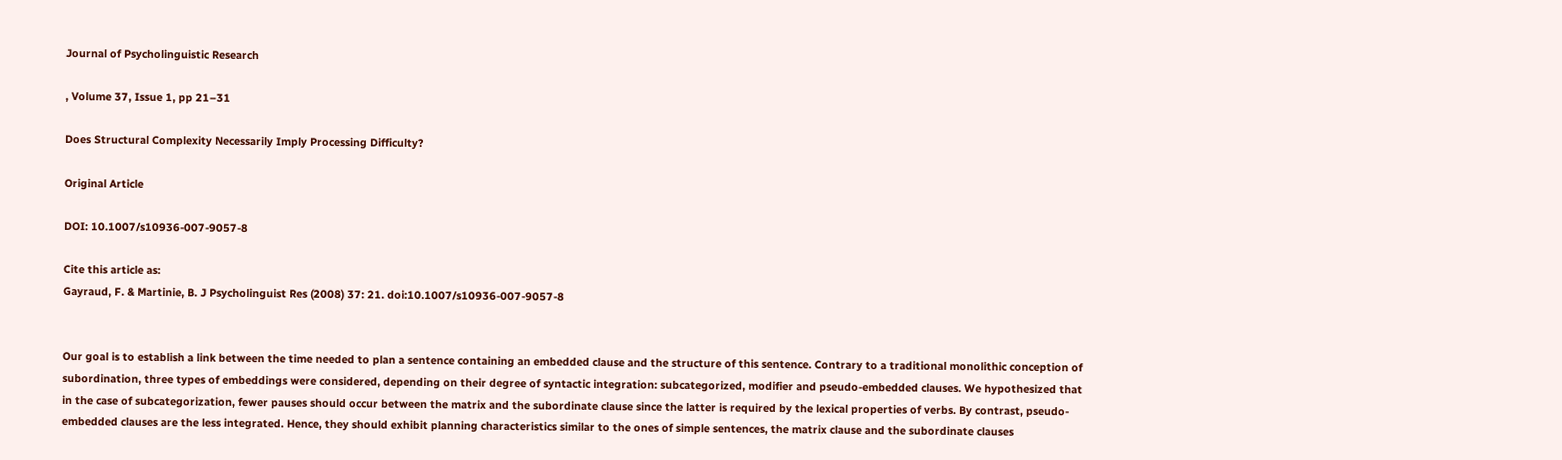Journal of Psycholinguistic Research

, Volume 37, Issue 1, pp 21–31

Does Structural Complexity Necessarily Imply Processing Difficulty?

Original Article

DOI: 10.1007/s10936-007-9057-8

Cite this article as:
Gayraud, F. & Martinie, B. J Psycholinguist Res (2008) 37: 21. doi:10.1007/s10936-007-9057-8


Our goal is to establish a link between the time needed to plan a sentence containing an embedded clause and the structure of this sentence. Contrary to a traditional monolithic conception of subordination, three types of embeddings were considered, depending on their degree of syntactic integration: subcategorized, modifier and pseudo-embedded clauses. We hypothesized that in the case of subcategorization, fewer pauses should occur between the matrix and the subordinate clause since the latter is required by the lexical properties of verbs. By contrast, pseudo-embedded clauses are the less integrated. Hence, they should exhibit planning characteristics similar to the ones of simple sentences, the matrix clause and the subordinate clauses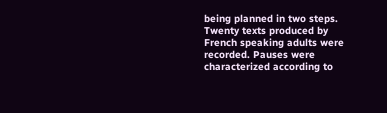being planned in two steps. Twenty texts produced by French speaking adults were recorded. Pauses were characterized according to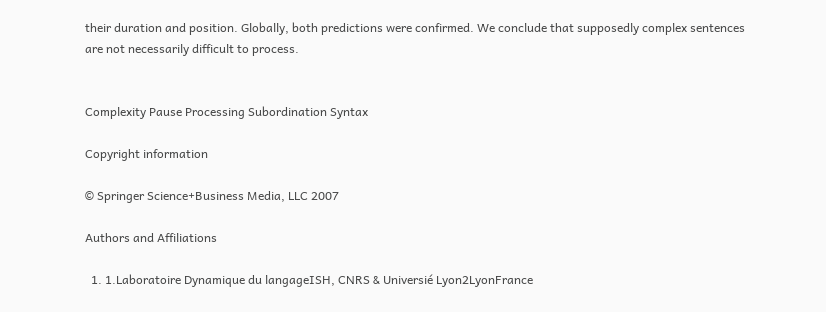their duration and position. Globally, both predictions were confirmed. We conclude that supposedly complex sentences are not necessarily difficult to process.


Complexity Pause Processing Subordination Syntax

Copyright information

© Springer Science+Business Media, LLC 2007

Authors and Affiliations

  1. 1.Laboratoire Dynamique du langageISH, CNRS & Universié Lyon2LyonFrance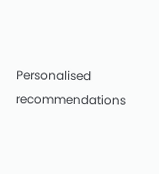Personalised recommendations